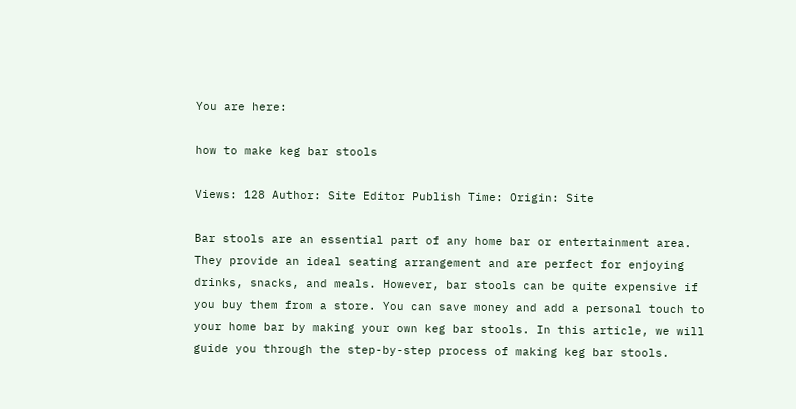You are here:

how to make keg bar stools

Views: 128 Author: Site Editor Publish Time: Origin: Site

Bar stools are an essential part of any home bar or entertainment area. They provide an ideal seating arrangement and are perfect for enjoying drinks, snacks, and meals. However, bar stools can be quite expensive if you buy them from a store. You can save money and add a personal touch to your home bar by making your own keg bar stools. In this article, we will guide you through the step-by-step process of making keg bar stools.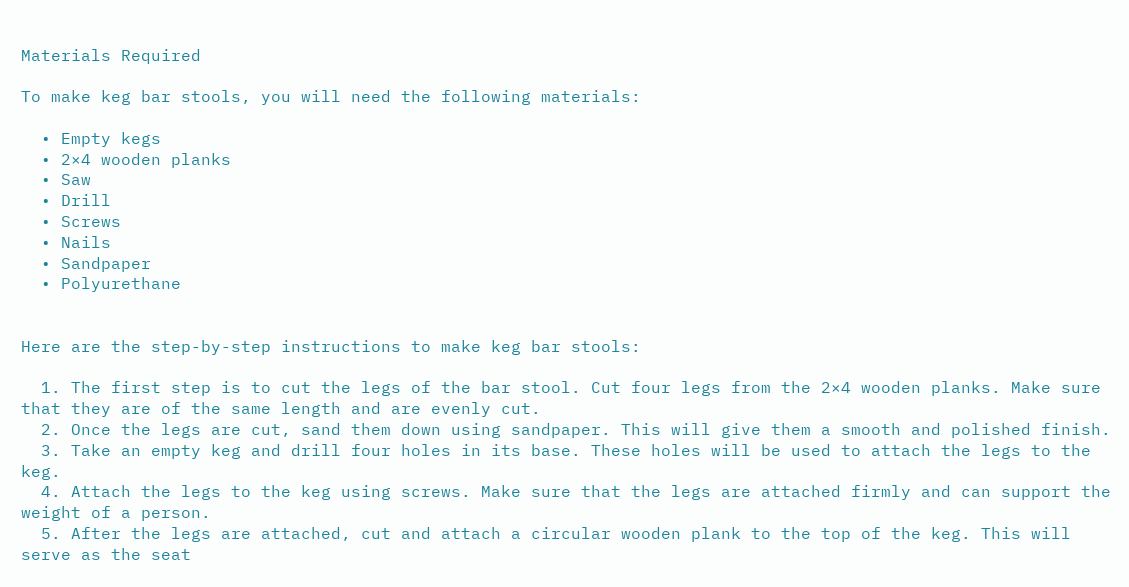Materials Required

To make keg bar stools, you will need the following materials:

  • Empty kegs
  • 2×4 wooden planks
  • Saw
  • Drill
  • Screws
  • Nails
  • Sandpaper
  • Polyurethane


Here are the step-by-step instructions to make keg bar stools:

  1. The first step is to cut the legs of the bar stool. Cut four legs from the 2×4 wooden planks. Make sure that they are of the same length and are evenly cut.
  2. Once the legs are cut, sand them down using sandpaper. This will give them a smooth and polished finish.
  3. Take an empty keg and drill four holes in its base. These holes will be used to attach the legs to the keg.
  4. Attach the legs to the keg using screws. Make sure that the legs are attached firmly and can support the weight of a person.
  5. After the legs are attached, cut and attach a circular wooden plank to the top of the keg. This will serve as the seat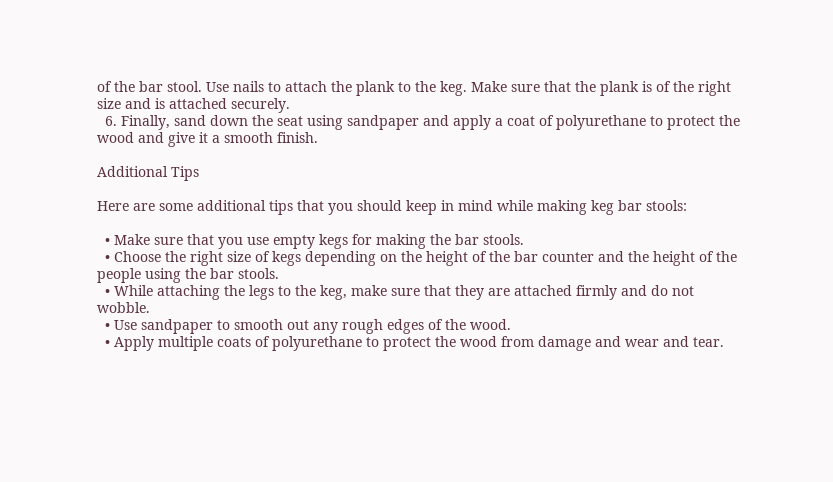of the bar stool. Use nails to attach the plank to the keg. Make sure that the plank is of the right size and is attached securely.
  6. Finally, sand down the seat using sandpaper and apply a coat of polyurethane to protect the wood and give it a smooth finish.

Additional Tips

Here are some additional tips that you should keep in mind while making keg bar stools:

  • Make sure that you use empty kegs for making the bar stools.
  • Choose the right size of kegs depending on the height of the bar counter and the height of the people using the bar stools.
  • While attaching the legs to the keg, make sure that they are attached firmly and do not wobble.
  • Use sandpaper to smooth out any rough edges of the wood.
  • Apply multiple coats of polyurethane to protect the wood from damage and wear and tear.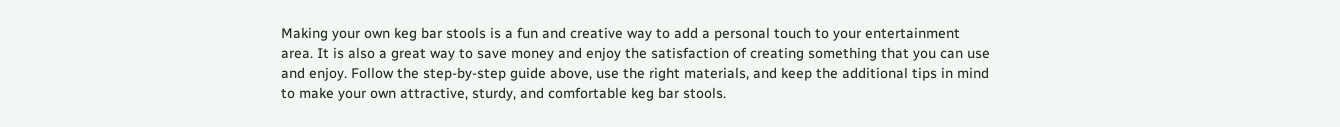Making your own keg bar stools is a fun and creative way to add a personal touch to your entertainment area. It is also a great way to save money and enjoy the satisfaction of creating something that you can use and enjoy. Follow the step-by-step guide above, use the right materials, and keep the additional tips in mind to make your own attractive, sturdy, and comfortable keg bar stools.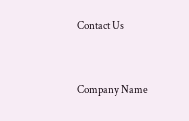Contact Us



Company Name